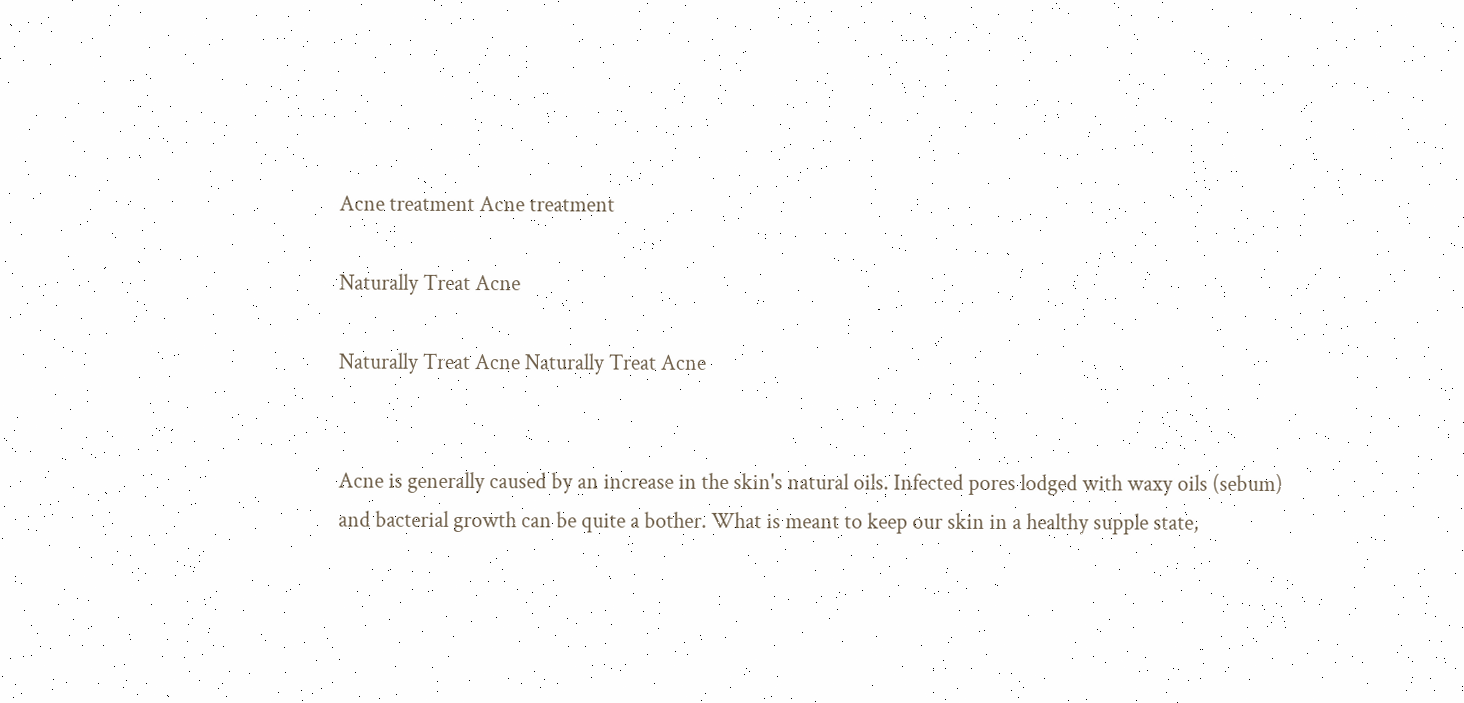Acne treatment Acne treatment

Naturally Treat Acne

Naturally Treat Acne Naturally Treat Acne


Acne is generally caused by an increase in the skin's natural oils. Infected pores lodged with waxy oils (sebum) and bacterial growth can be quite a bother. What is meant to keep our skin in a healthy supple state,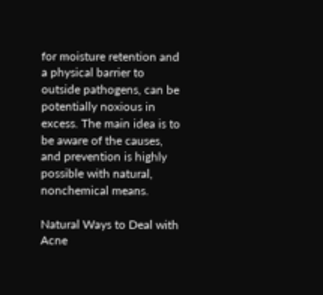for moisture retention and a physical barrier to outside pathogens, can be potentially noxious in excess. The main idea is to be aware of the causes, and prevention is highly possible with natural, nonchemical means.

Natural Ways to Deal with Acne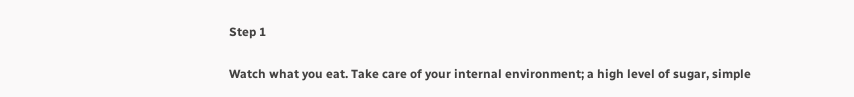Step 1

Watch what you eat. Take care of your internal environment; a high level of sugar, simple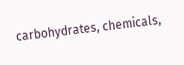carbohydrates, chemicals,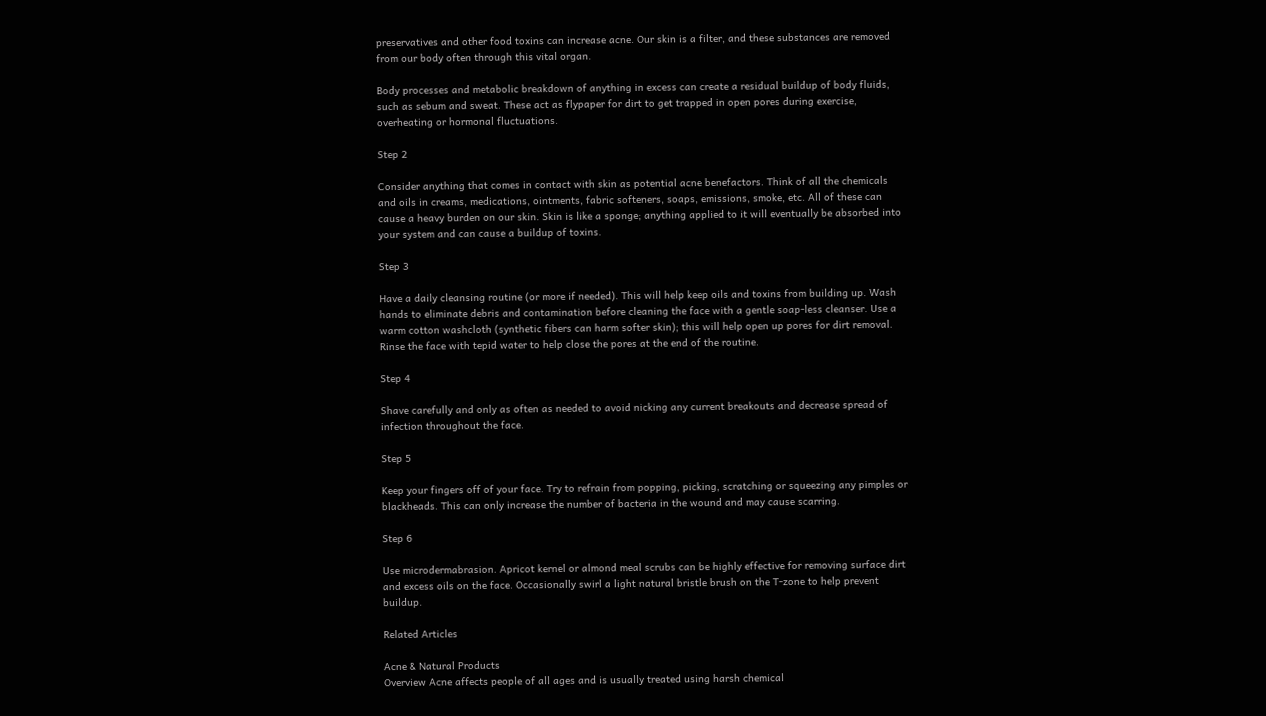preservatives and other food toxins can increase acne. Our skin is a filter, and these substances are removed from our body often through this vital organ.

Body processes and metabolic breakdown of anything in excess can create a residual buildup of body fluids, such as sebum and sweat. These act as flypaper for dirt to get trapped in open pores during exercise, overheating or hormonal fluctuations.

Step 2

Consider anything that comes in contact with skin as potential acne benefactors. Think of all the chemicals and oils in creams, medications, ointments, fabric softeners, soaps, emissions, smoke, etc. All of these can cause a heavy burden on our skin. Skin is like a sponge; anything applied to it will eventually be absorbed into your system and can cause a buildup of toxins.

Step 3

Have a daily cleansing routine (or more if needed). This will help keep oils and toxins from building up. Wash hands to eliminate debris and contamination before cleaning the face with a gentle soap-less cleanser. Use a warm cotton washcloth (synthetic fibers can harm softer skin); this will help open up pores for dirt removal. Rinse the face with tepid water to help close the pores at the end of the routine.

Step 4

Shave carefully and only as often as needed to avoid nicking any current breakouts and decrease spread of infection throughout the face.

Step 5

Keep your fingers off of your face. Try to refrain from popping, picking, scratching or squeezing any pimples or blackheads. This can only increase the number of bacteria in the wound and may cause scarring.

Step 6

Use microdermabrasion. Apricot kernel or almond meal scrubs can be highly effective for removing surface dirt and excess oils on the face. Occasionally swirl a light natural bristle brush on the T-zone to help prevent buildup.

Related Articles

Acne & Natural Products
Overview Acne affects people of all ages and is usually treated using harsh chemical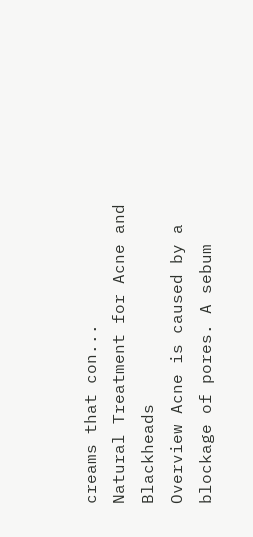creams that con...
Natural Treatment for Acne and Blackheads
Overview Acne is caused by a blockage of pores. A sebum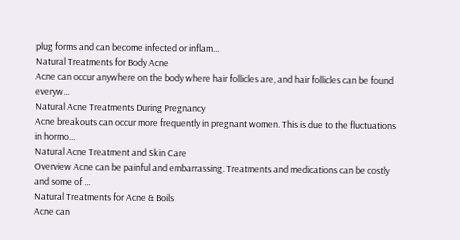plug forms and can become infected or inflam...
Natural Treatments for Body Acne
Acne can occur anywhere on the body where hair follicles are, and hair follicles can be found everyw...
Natural Acne Treatments During Pregnancy
Acne breakouts can occur more frequently in pregnant women. This is due to the fluctuations in hormo...
Natural Acne Treatment and Skin Care
Overview Acne can be painful and embarrassing. Treatments and medications can be costly and some of ...
Natural Treatments for Acne & Boils
Acne can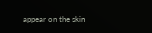appear on the skin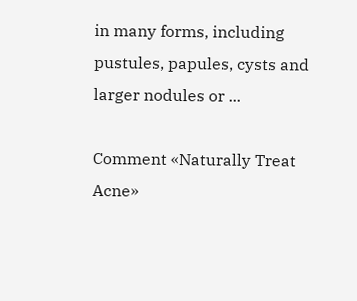in many forms, including pustules, papules, cysts and larger nodules or ...

Comment «Naturally Treat Acne»